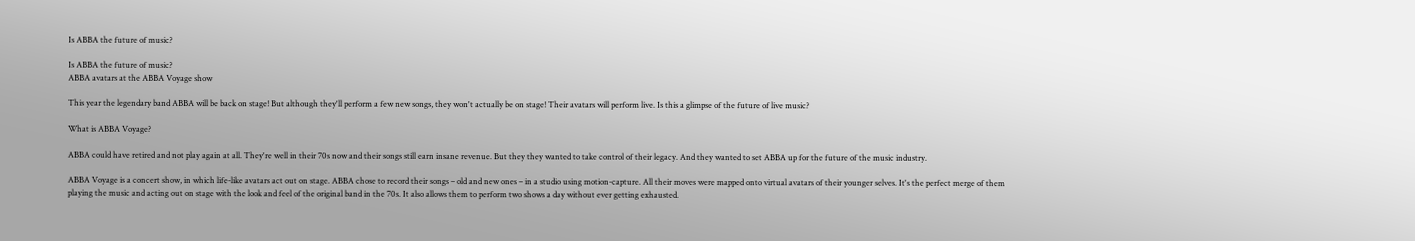Is ABBA the future of music?

Is ABBA the future of music?
ABBA avatars at the ABBA Voyage show

This year the legendary band ABBA will be back on stage! But although they'll perform a few new songs, they won't actually be on stage! Their avatars will perform live. Is this a glimpse of the future of live music?

What is ABBA Voyage?

ABBA could have retired and not play again at all. They're well in their 70s now and their songs still earn insane revenue. But they they wanted to take control of their legacy. And they wanted to set ABBA up for the future of the music industry.

ABBA Voyage is a concert show, in which life-like avatars act out on stage. ABBA chose to record their songs – old and new ones – in a studio using motion-capture. All their moves were mapped onto virtual avatars of their younger selves. It's the perfect merge of them playing the music and acting out on stage with the look and feel of the original band in the 70s. It also allows them to perform two shows a day without ever getting exhausted.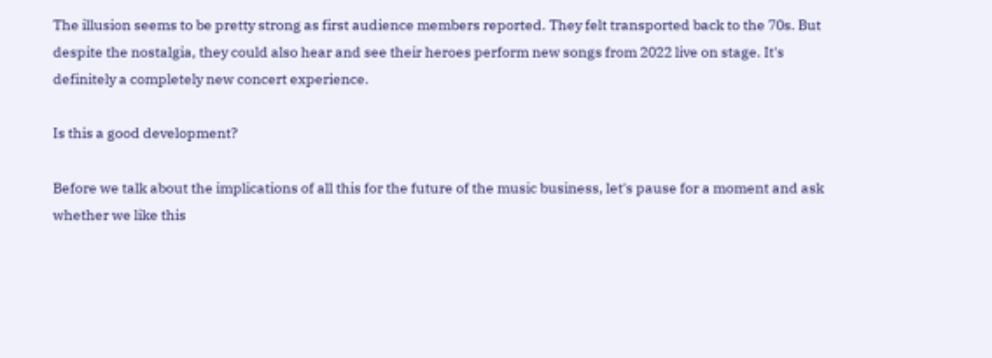The illusion seems to be pretty strong as first audience members reported. They felt transported back to the 70s. But despite the nostalgia, they could also hear and see their heroes perform new songs from 2022 live on stage. It's definitely a completely new concert experience.

Is this a good development?

Before we talk about the implications of all this for the future of the music business, let's pause for a moment and ask whether we like this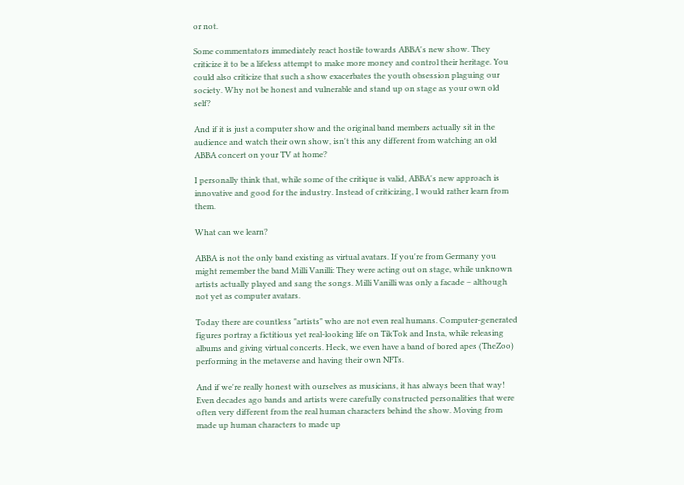or not.

Some commentators immediately react hostile towards ABBA's new show. They criticize it to be a lifeless attempt to make more money and control their heritage. You could also criticize that such a show exacerbates the youth obsession plaguing our society. Why not be honest and vulnerable and stand up on stage as your own old self?

And if it is just a computer show and the original band members actually sit in the audience and watch their own show, isn't this any different from watching an old ABBA concert on your TV at home?

I personally think that, while some of the critique is valid, ABBA's new approach is innovative and good for the industry. Instead of criticizing, I would rather learn from them.

What can we learn?

ABBA is not the only band existing as virtual avatars. If you're from Germany you might remember the band Milli Vanilli: They were acting out on stage, while unknown artists actually played and sang the songs. Milli Vanilli was only a facade – although not yet as computer avatars.

Today there are countless "artists" who are not even real humans. Computer-generated figures portray a fictitious yet real-looking life on TikTok and Insta, while releasing albums and giving virtual concerts. Heck, we even have a band of bored apes (TheZoo) performing in the metaverse and having their own NFTs.

And if we're really honest with ourselves as musicians, it has always been that way! Even decades ago bands and artists were carefully constructed personalities that were often very different from the real human characters behind the show. Moving from made up human characters to made up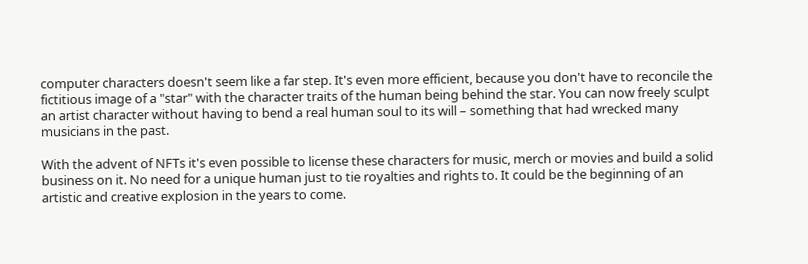computer characters doesn't seem like a far step. It's even more efficient, because you don't have to reconcile the fictitious image of a "star" with the character traits of the human being behind the star. You can now freely sculpt an artist character without having to bend a real human soul to its will – something that had wrecked many musicians in the past.

With the advent of NFTs it's even possible to license these characters for music, merch or movies and build a solid business on it. No need for a unique human just to tie royalties and rights to. It could be the beginning of an artistic and creative explosion in the years to come.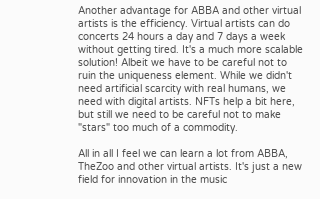Another advantage for ABBA and other virtual artists is the efficiency. Virtual artists can do concerts 24 hours a day and 7 days a week without getting tired. It's a much more scalable solution! Albeit we have to be careful not to ruin the uniqueness element. While we didn't need artificial scarcity with real humans, we need with digital artists. NFTs help a bit here, but still we need to be careful not to make "stars" too much of a commodity.

All in all I feel we can learn a lot from ABBA, TheZoo and other virtual artists. It's just a new field for innovation in the music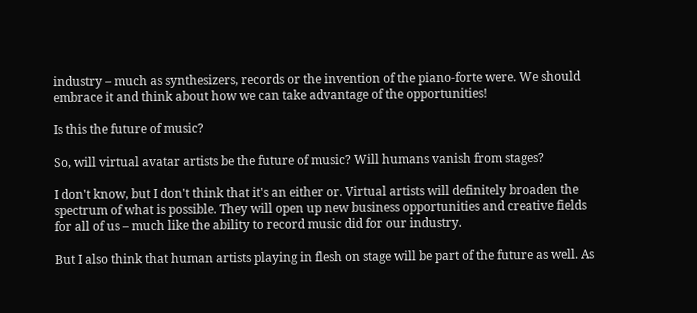industry – much as synthesizers, records or the invention of the piano-forte were. We should embrace it and think about how we can take advantage of the opportunities!

Is this the future of music?

So, will virtual avatar artists be the future of music? Will humans vanish from stages?

I don't know, but I don't think that it's an either or. Virtual artists will definitely broaden the spectrum of what is possible. They will open up new business opportunities and creative fields for all of us – much like the ability to record music did for our industry.

But I also think that human artists playing in flesh on stage will be part of the future as well. As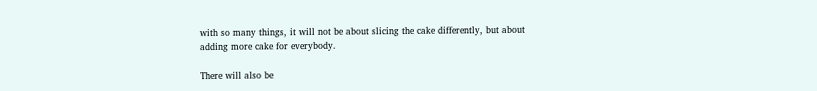with so many things, it will not be about slicing the cake differently, but about adding more cake for everybody.

There will also be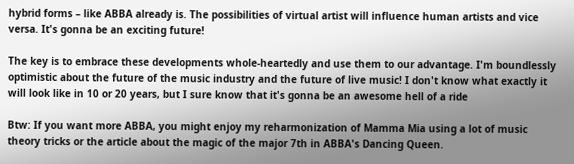hybrid forms – like ABBA already is. The possibilities of virtual artist will influence human artists and vice versa. It's gonna be an exciting future!

The key is to embrace these developments whole-heartedly and use them to our advantage. I'm boundlessly optimistic about the future of the music industry and the future of live music! I don't know what exactly it will look like in 10 or 20 years, but I sure know that it's gonna be an awesome hell of a ride

Btw: If you want more ABBA, you might enjoy my reharmonization of Mamma Mia using a lot of music theory tricks or the article about the magic of the major 7th in ABBA's Dancing Queen.